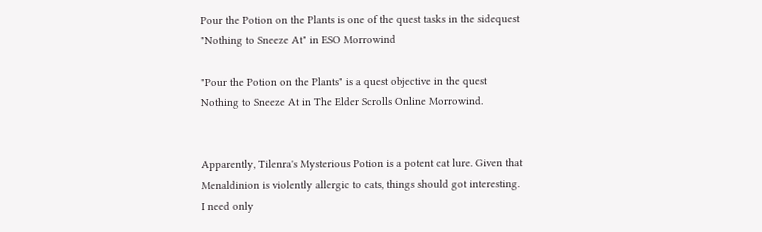Pour the Potion on the Plants is one of the quest tasks in the sidequest "Nothing to Sneeze At" in ESO Morrowind

"Pour the Potion on the Plants" is a quest objective in the quest Nothing to Sneeze At in The Elder Scrolls Online Morrowind.


Apparently, Tilenra's Mysterious Potion is a potent cat lure. Given that Menaldinion is violently allergic to cats, things should got interesting. I need only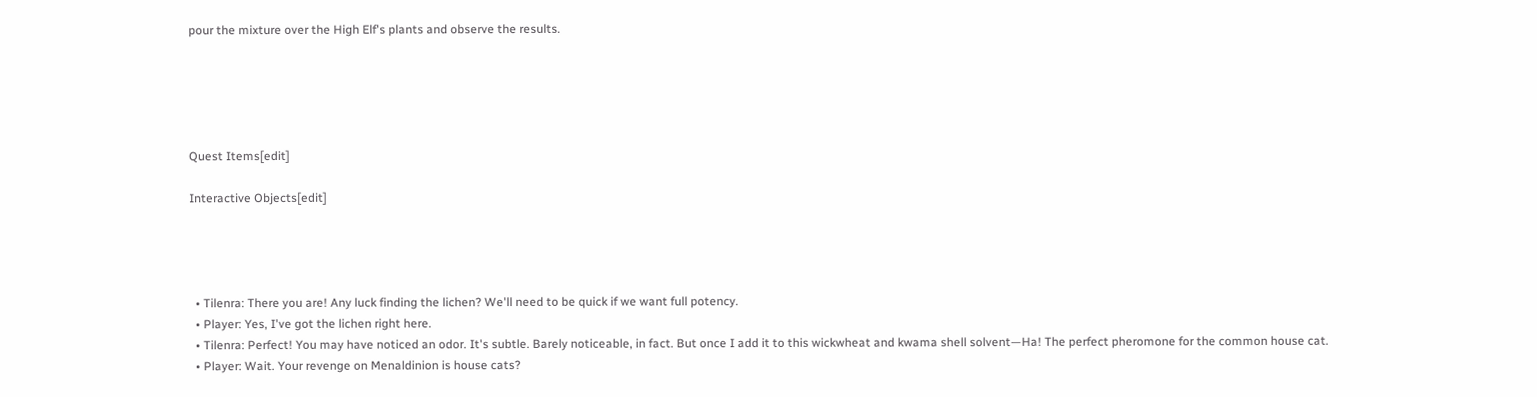pour the mixture over the High Elf's plants and observe the results.





Quest Items[edit]

Interactive Objects[edit]




  • Tilenra: There you are! Any luck finding the lichen? We'll need to be quick if we want full potency.
  • Player: Yes, I've got the lichen right here.
  • Tilenra: Perfect! You may have noticed an odor. It's subtle. Barely noticeable, in fact. But once I add it to this wickwheat and kwama shell solvent—Ha! The perfect pheromone for the common house cat.
  • Player: Wait. Your revenge on Menaldinion is house cats?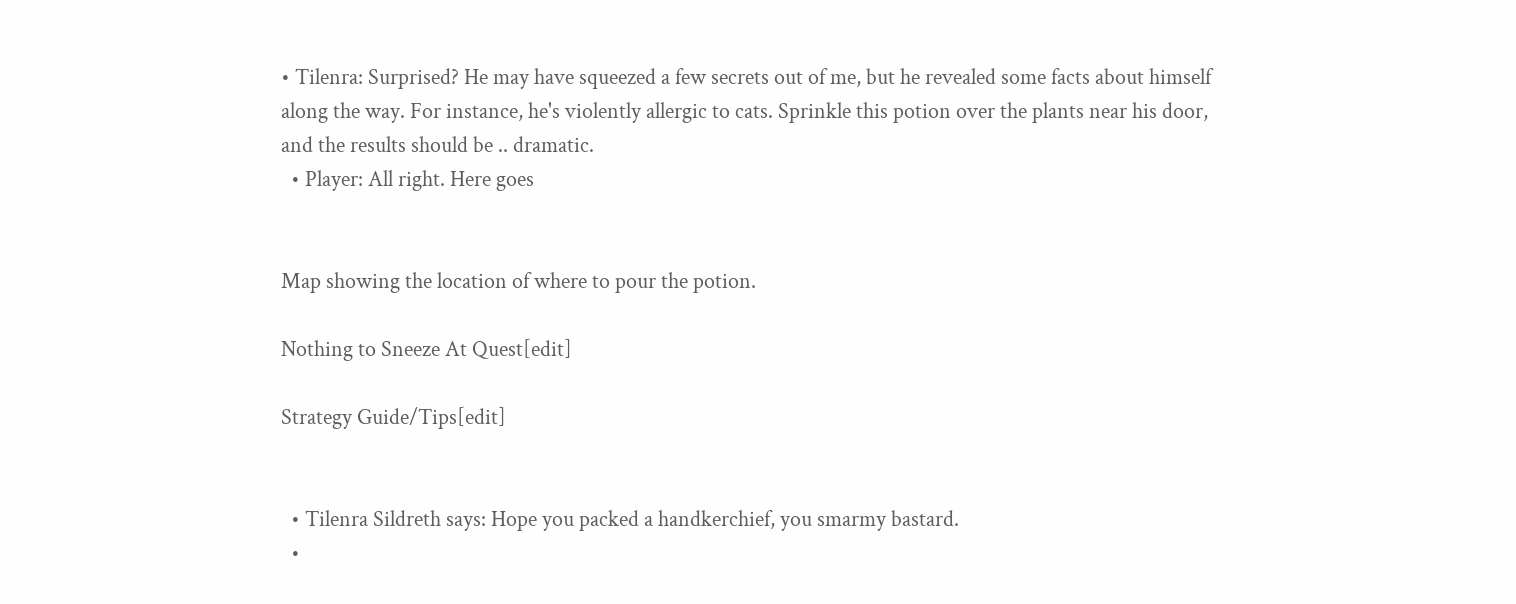• Tilenra: Surprised? He may have squeezed a few secrets out of me, but he revealed some facts about himself along the way. For instance, he's violently allergic to cats. Sprinkle this potion over the plants near his door, and the results should be .. dramatic.
  • Player: All right. Here goes


Map showing the location of where to pour the potion.

Nothing to Sneeze At Quest[edit]

Strategy Guide/Tips[edit]


  • Tilenra Sildreth says: Hope you packed a handkerchief, you smarmy bastard.
  •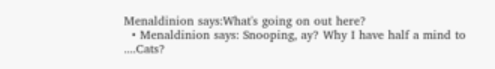Menaldinion says:What's going on out here?
  • Menaldinion says: Snooping, ay? Why I have half a mind to ....Cats?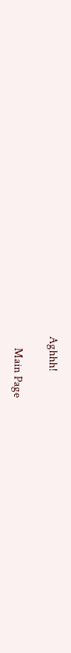Aghhh!

    Main Page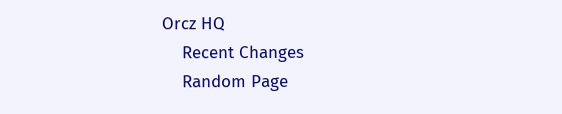Orcz HQ
    Recent Changes
    Random Page